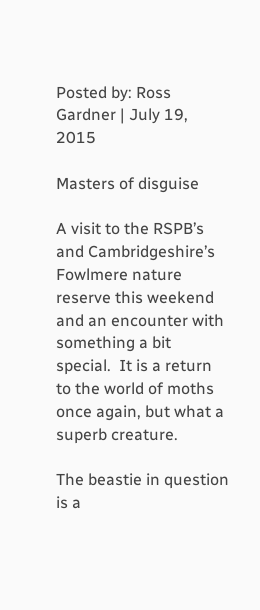Posted by: Ross Gardner | July 19, 2015

Masters of disguise

A visit to the RSPB’s and Cambridgeshire’s Fowlmere nature reserve this weekend and an encounter with something a bit special.  It is a return to the world of moths once again, but what a superb creature.

The beastie in question is a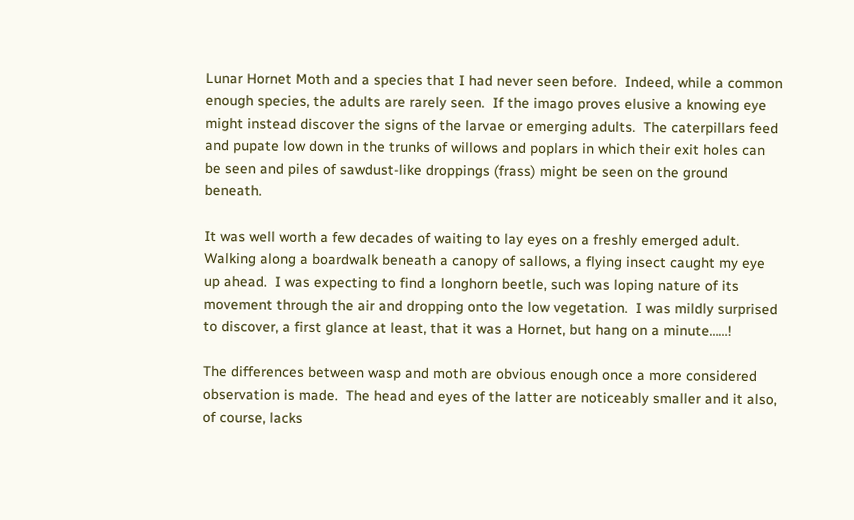Lunar Hornet Moth and a species that I had never seen before.  Indeed, while a common enough species, the adults are rarely seen.  If the imago proves elusive a knowing eye might instead discover the signs of the larvae or emerging adults.  The caterpillars feed and pupate low down in the trunks of willows and poplars in which their exit holes can be seen and piles of sawdust-like droppings (frass) might be seen on the ground beneath.

It was well worth a few decades of waiting to lay eyes on a freshly emerged adult.  Walking along a boardwalk beneath a canopy of sallows, a flying insect caught my eye up ahead.  I was expecting to find a longhorn beetle, such was loping nature of its movement through the air and dropping onto the low vegetation.  I was mildly surprised to discover, a first glance at least, that it was a Hornet, but hang on a minute……!

The differences between wasp and moth are obvious enough once a more considered observation is made.  The head and eyes of the latter are noticeably smaller and it also, of course, lacks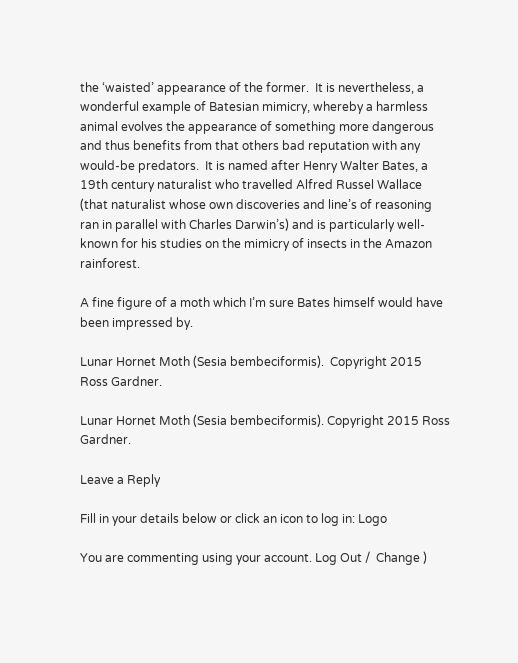the ‘waisted’ appearance of the former.  It is nevertheless, a wonderful example of Batesian mimicry, whereby a harmless animal evolves the appearance of something more dangerous and thus benefits from that others bad reputation with any would-be predators.  It is named after Henry Walter Bates, a 19th century naturalist who travelled Alfred Russel Wallace (that naturalist whose own discoveries and line’s of reasoning ran in parallel with Charles Darwin’s) and is particularly well-known for his studies on the mimicry of insects in the Amazon rainforest.

A fine figure of a moth which I’m sure Bates himself would have been impressed by.

Lunar Hornet Moth (Sesia bembeciformis).  Copyright 2015 Ross Gardner.

Lunar Hornet Moth (Sesia bembeciformis). Copyright 2015 Ross Gardner.

Leave a Reply

Fill in your details below or click an icon to log in: Logo

You are commenting using your account. Log Out /  Change )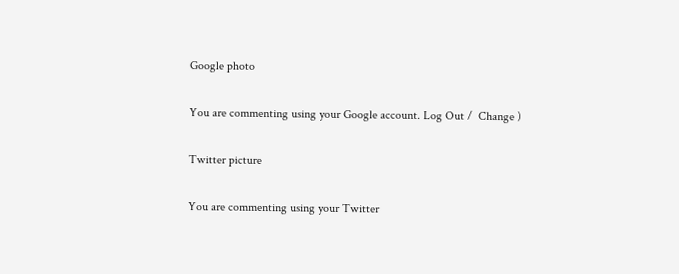Google photo

You are commenting using your Google account. Log Out /  Change )

Twitter picture

You are commenting using your Twitter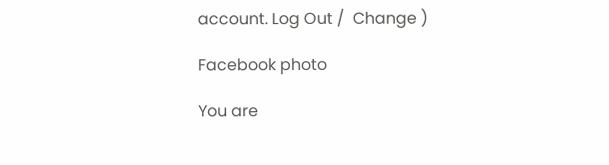account. Log Out /  Change )

Facebook photo

You are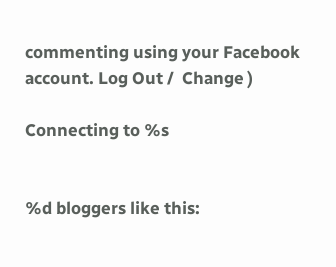commenting using your Facebook account. Log Out /  Change )

Connecting to %s


%d bloggers like this: